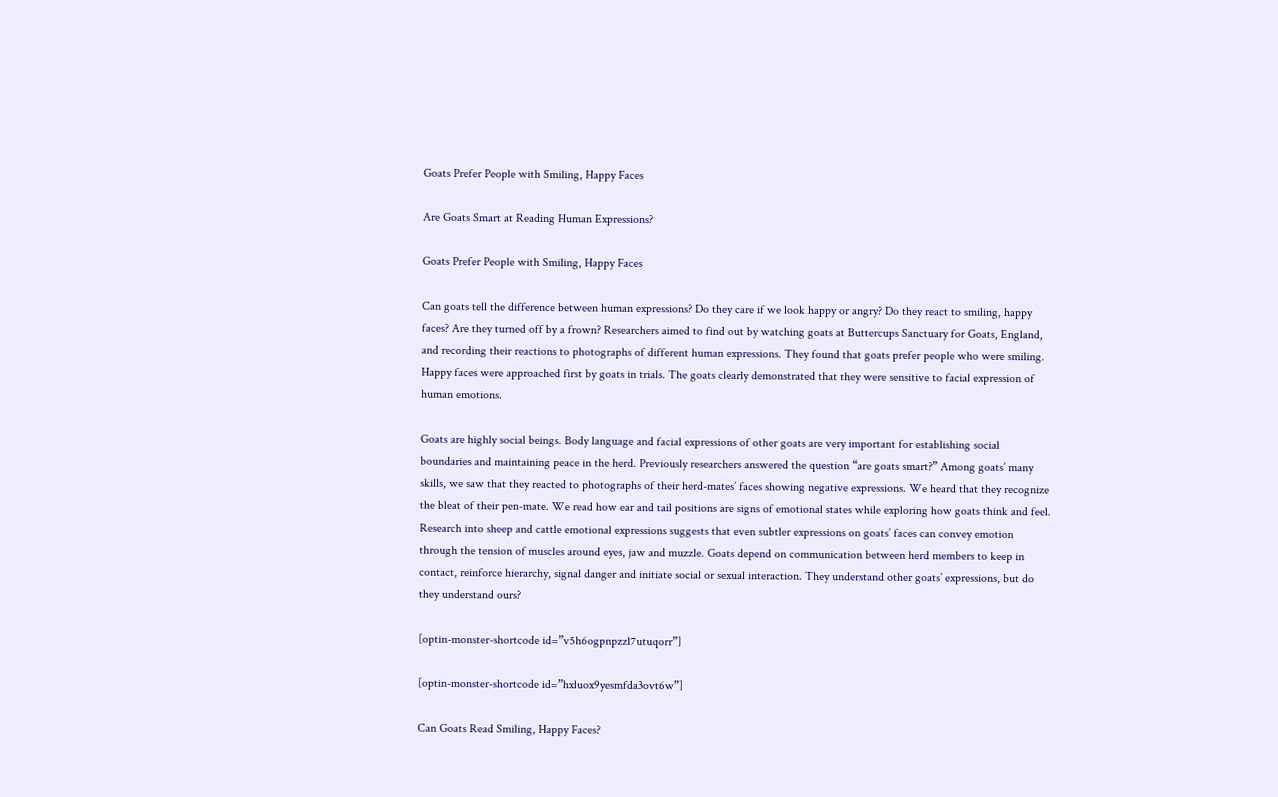Goats Prefer People with Smiling, Happy Faces

Are Goats Smart at Reading Human Expressions?

Goats Prefer People with Smiling, Happy Faces

Can goats tell the difference between human expressions? Do they care if we look happy or angry? Do they react to smiling, happy faces? Are they turned off by a frown? Researchers aimed to find out by watching goats at Buttercups Sanctuary for Goats, England, and recording their reactions to photographs of different human expressions. They found that goats prefer people who were smiling. Happy faces were approached first by goats in trials. The goats clearly demonstrated that they were sensitive to facial expression of human emotions.

Goats are highly social beings. Body language and facial expressions of other goats are very important for establishing social boundaries and maintaining peace in the herd. Previously researchers answered the question “are goats smart?” Among goats’ many skills, we saw that they reacted to photographs of their herd-mates’ faces showing negative expressions. We heard that they recognize the bleat of their pen-mate. We read how ear and tail positions are signs of emotional states while exploring how goats think and feel. Research into sheep and cattle emotional expressions suggests that even subtler expressions on goats’ faces can convey emotion through the tension of muscles around eyes, jaw and muzzle. Goats depend on communication between herd members to keep in contact, reinforce hierarchy, signal danger and initiate social or sexual interaction. They understand other goats’ expressions, but do they understand ours?

[optin-monster-shortcode id=”v5h6ogpnpzzl7utuqorr”]

[optin-monster-shortcode id=”hxluox9yesmfda3ovt6w”]

Can Goats Read Smiling, Happy Faces?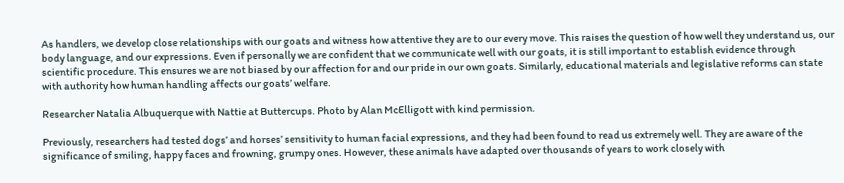As handlers, we develop close relationships with our goats and witness how attentive they are to our every move. This raises the question of how well they understand us, our body language, and our expressions. Even if personally we are confident that we communicate well with our goats, it is still important to establish evidence through scientific procedure. This ensures we are not biased by our affection for and our pride in our own goats. Similarly, educational materials and legislative reforms can state with authority how human handling affects our goats’ welfare.

Researcher Natalia Albuquerque with Nattie at Buttercups. Photo by Alan McElligott with kind permission.

Previously, researchers had tested dogs’ and horses’ sensitivity to human facial expressions, and they had been found to read us extremely well. They are aware of the significance of smiling, happy faces and frowning, grumpy ones. However, these animals have adapted over thousands of years to work closely with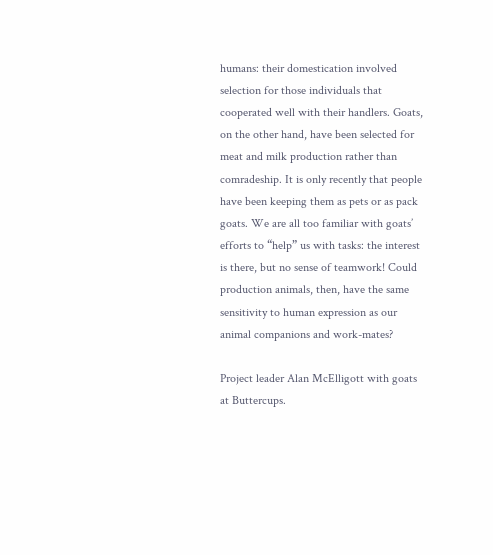humans: their domestication involved selection for those individuals that cooperated well with their handlers. Goats, on the other hand, have been selected for meat and milk production rather than comradeship. It is only recently that people have been keeping them as pets or as pack goats. We are all too familiar with goats’ efforts to “help” us with tasks: the interest is there, but no sense of teamwork! Could production animals, then, have the same sensitivity to human expression as our animal companions and work-mates?

Project leader Alan McElligott with goats at Buttercups.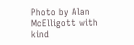Photo by Alan McElligott with kind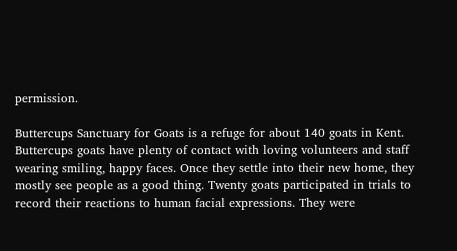permission.

Buttercups Sanctuary for Goats is a refuge for about 140 goats in Kent. Buttercups goats have plenty of contact with loving volunteers and staff wearing smiling, happy faces. Once they settle into their new home, they mostly see people as a good thing. Twenty goats participated in trials to record their reactions to human facial expressions. They were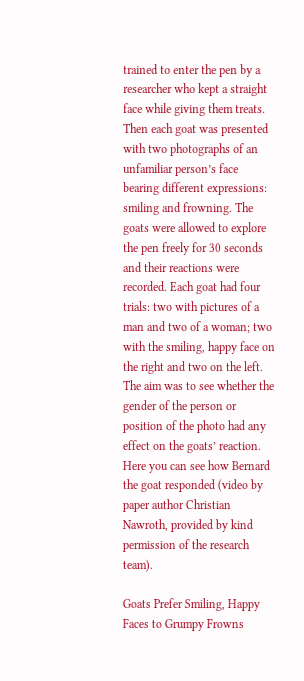trained to enter the pen by a researcher who kept a straight face while giving them treats. Then each goat was presented with two photographs of an unfamiliar person’s face bearing different expressions: smiling and frowning. The goats were allowed to explore the pen freely for 30 seconds and their reactions were recorded. Each goat had four trials: two with pictures of a man and two of a woman; two with the smiling, happy face on the right and two on the left. The aim was to see whether the gender of the person or position of the photo had any effect on the goats’ reaction. Here you can see how Bernard the goat responded (video by paper author Christian Nawroth, provided by kind permission of the research team).

Goats Prefer Smiling, Happy Faces to Grumpy Frowns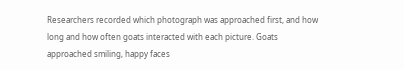Researchers recorded which photograph was approached first, and how long and how often goats interacted with each picture. Goats approached smiling, happy faces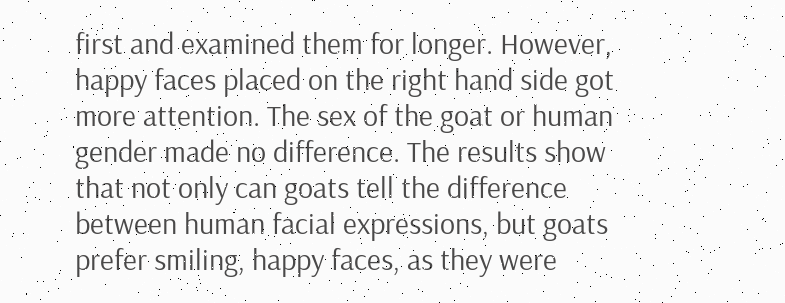first and examined them for longer. However, happy faces placed on the right hand side got more attention. The sex of the goat or human gender made no difference. The results show that not only can goats tell the difference between human facial expressions, but goats prefer smiling, happy faces, as they were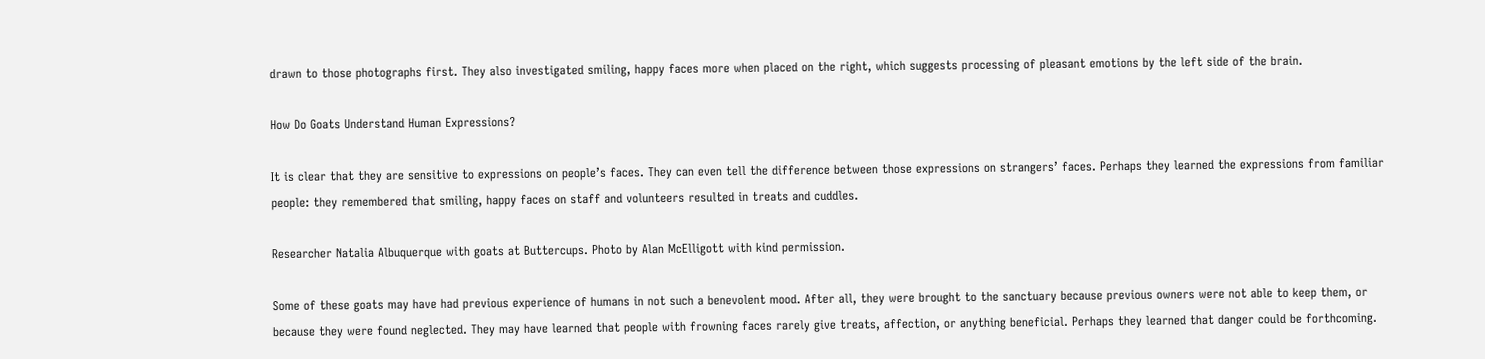drawn to those photographs first. They also investigated smiling, happy faces more when placed on the right, which suggests processing of pleasant emotions by the left side of the brain.

How Do Goats Understand Human Expressions?

It is clear that they are sensitive to expressions on people’s faces. They can even tell the difference between those expressions on strangers’ faces. Perhaps they learned the expressions from familiar people: they remembered that smiling, happy faces on staff and volunteers resulted in treats and cuddles.

Researcher Natalia Albuquerque with goats at Buttercups. Photo by Alan McElligott with kind permission.

Some of these goats may have had previous experience of humans in not such a benevolent mood. After all, they were brought to the sanctuary because previous owners were not able to keep them, or because they were found neglected. They may have learned that people with frowning faces rarely give treats, affection, or anything beneficial. Perhaps they learned that danger could be forthcoming.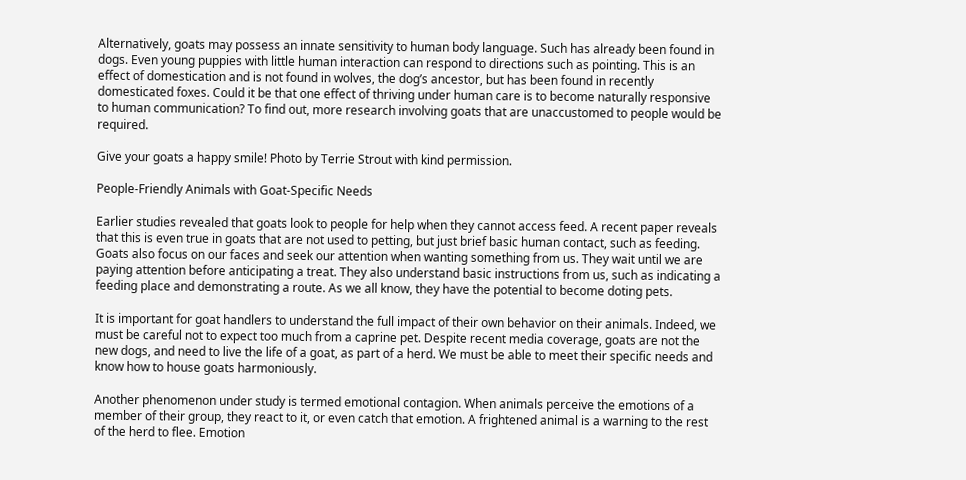Alternatively, goats may possess an innate sensitivity to human body language. Such has already been found in dogs. Even young puppies with little human interaction can respond to directions such as pointing. This is an effect of domestication and is not found in wolves, the dog’s ancestor, but has been found in recently domesticated foxes. Could it be that one effect of thriving under human care is to become naturally responsive to human communication? To find out, more research involving goats that are unaccustomed to people would be required.

Give your goats a happy smile! Photo by Terrie Strout with kind permission.

People-Friendly Animals with Goat-Specific Needs

Earlier studies revealed that goats look to people for help when they cannot access feed. A recent paper reveals that this is even true in goats that are not used to petting, but just brief basic human contact, such as feeding. Goats also focus on our faces and seek our attention when wanting something from us. They wait until we are paying attention before anticipating a treat. They also understand basic instructions from us, such as indicating a feeding place and demonstrating a route. As we all know, they have the potential to become doting pets.

It is important for goat handlers to understand the full impact of their own behavior on their animals. Indeed, we must be careful not to expect too much from a caprine pet. Despite recent media coverage, goats are not the new dogs, and need to live the life of a goat, as part of a herd. We must be able to meet their specific needs and know how to house goats harmoniously.

Another phenomenon under study is termed emotional contagion. When animals perceive the emotions of a member of their group, they react to it, or even catch that emotion. A frightened animal is a warning to the rest of the herd to flee. Emotion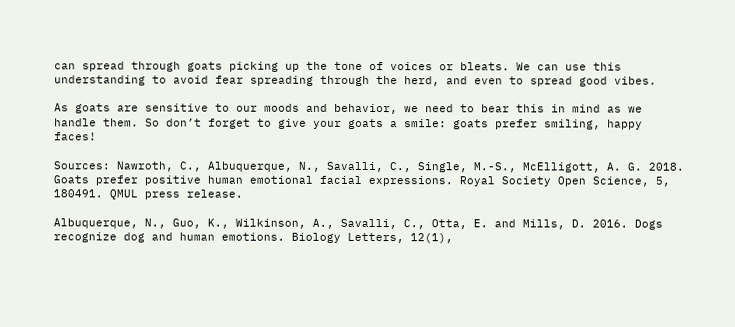can spread through goats picking up the tone of voices or bleats. We can use this understanding to avoid fear spreading through the herd, and even to spread good vibes.

As goats are sensitive to our moods and behavior, we need to bear this in mind as we handle them. So don’t forget to give your goats a smile: goats prefer smiling, happy faces!

Sources: Nawroth, C., Albuquerque, N., Savalli, C., Single, M.-S., McElligott, A. G. 2018. Goats prefer positive human emotional facial expressions. Royal Society Open Science, 5, 180491. QMUL press release.

Albuquerque, N., Guo, K., Wilkinson, A., Savalli, C., Otta, E. and Mills, D. 2016. Dogs recognize dog and human emotions. Biology Letters, 12(1),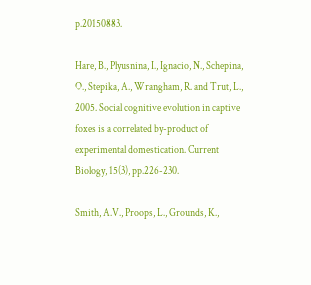p.20150883.

Hare, B., Plyusnina, I., Ignacio, N., Schepina, O., Stepika, A., Wrangham, R. and Trut, L., 2005. Social cognitive evolution in captive foxes is a correlated by-product of experimental domestication. Current Biology, 15(3), pp.226-230.

Smith, A.V., Proops, L., Grounds, K.,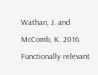Wathan, J. and McComb, K. 2016. Functionally relevant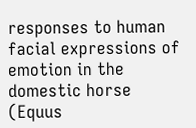responses to human facial expressions of emotion in the domestic horse (Equus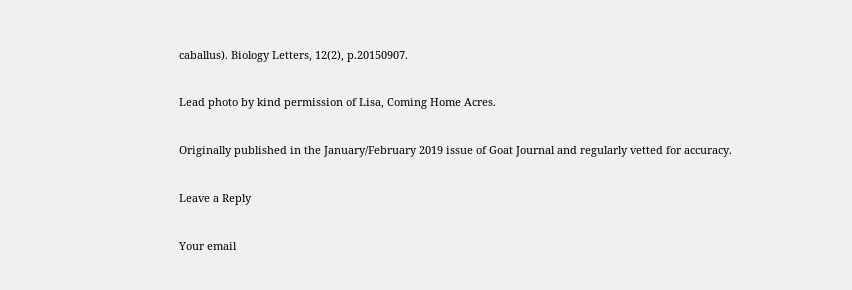caballus). Biology Letters, 12(2), p.20150907.

Lead photo by kind permission of Lisa, Coming Home Acres.

Originally published in the January/February 2019 issue of Goat Journal and regularly vetted for accuracy.

Leave a Reply

Your email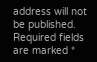address will not be published. Required fields are marked *